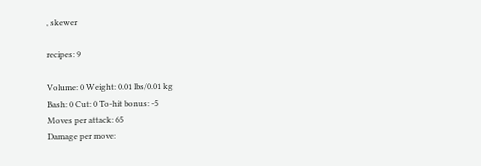, skewer

recipes: 9

Volume: 0 Weight: 0.01 lbs/0.01 kg
Bash: 0 Cut: 0 To-hit bonus: -5
Moves per attack: 65
Damage per move: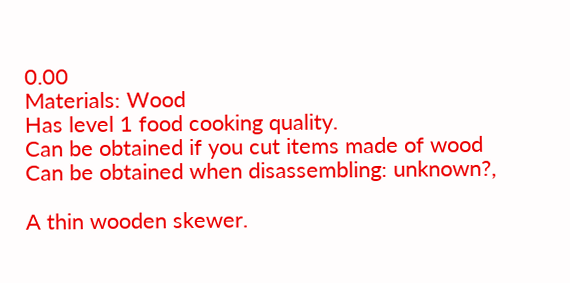0.00
Materials: Wood
Has level 1 food cooking quality.
Can be obtained if you cut items made of wood
Can be obtained when disassembling: unknown?,

A thin wooden skewer.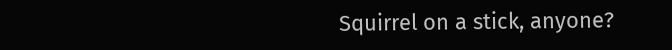Squirrel on a stick, anyone?